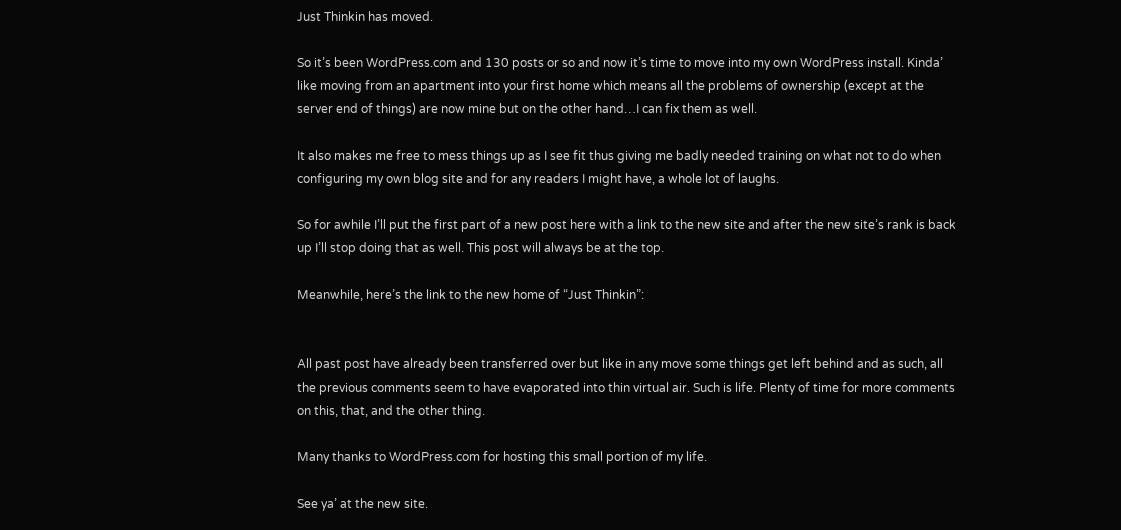Just Thinkin has moved.

So it’s been WordPress.com and 130 posts or so and now it’s time to move into my own WordPress install. Kinda’ like moving from an apartment into your first home which means all the problems of ownership (except at the server end of things) are now mine but on the other hand…I can fix them as well.

It also makes me free to mess things up as I see fit thus giving me badly needed training on what not to do when configuring my own blog site and for any readers I might have, a whole lot of laughs.

So for awhile I’ll put the first part of a new post here with a link to the new site and after the new site’s rank is back up I’ll stop doing that as well. This post will always be at the top.

Meanwhile, here’s the link to the new home of “Just Thinkin”:


All past post have already been transferred over but like in any move some things get left behind and as such, all the previous comments seem to have evaporated into thin virtual air. Such is life. Plenty of time for more comments on this, that, and the other thing.

Many thanks to WordPress.com for hosting this small portion of my life.

See ya’ at the new site.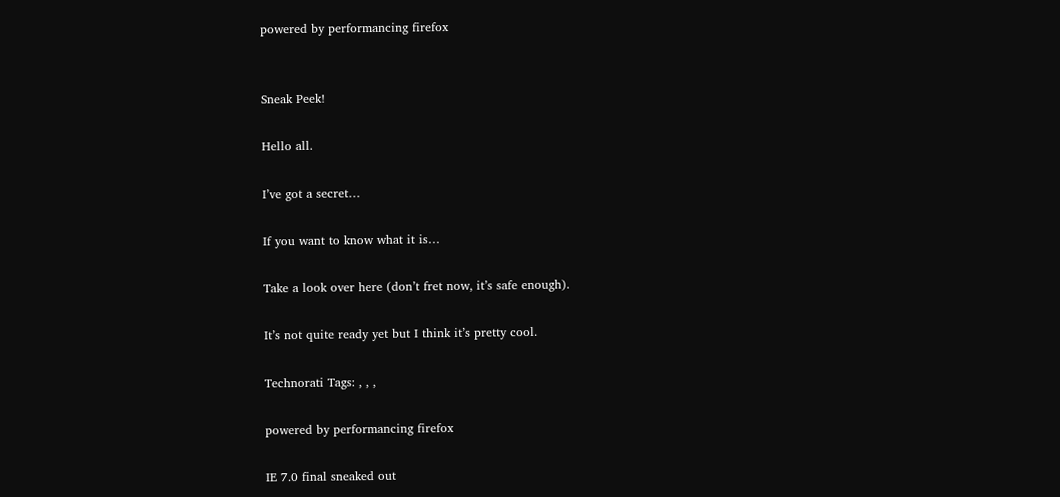powered by performancing firefox


Sneak Peek!

Hello all.

I’ve got a secret…

If you want to know what it is…

Take a look over here (don’t fret now, it’s safe enough).

It’s not quite ready yet but I think it’s pretty cool.

Technorati Tags: , , ,

powered by performancing firefox

IE 7.0 final sneaked out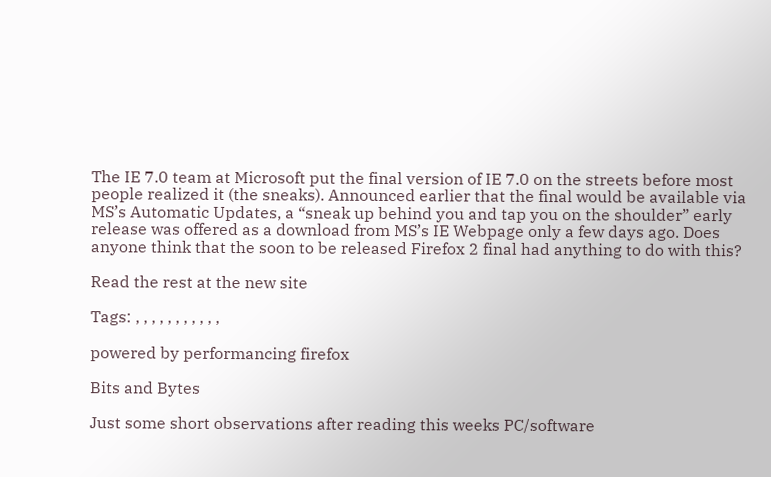The IE 7.0 team at Microsoft put the final version of IE 7.0 on the streets before most people realized it (the sneaks). Announced earlier that the final would be available via MS’s Automatic Updates, a “sneak up behind you and tap you on the shoulder” early release was offered as a download from MS’s IE Webpage only a few days ago. Does anyone think that the soon to be released Firefox 2 final had anything to do with this?

Read the rest at the new site

Tags: , , , , , , , , , , ,

powered by performancing firefox

Bits and Bytes

Just some short observations after reading this weeks PC/software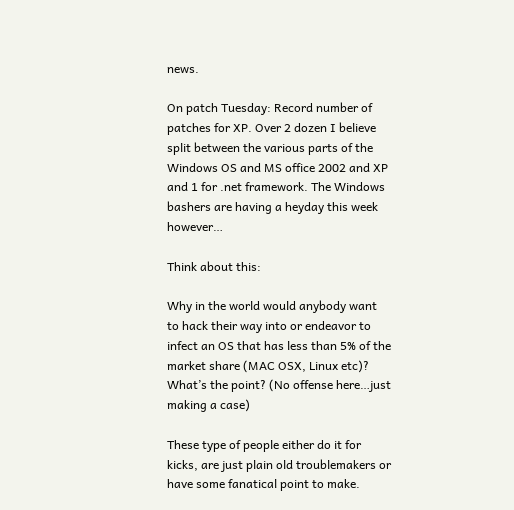news.

On patch Tuesday: Record number of patches for XP. Over 2 dozen I believe split between the various parts of the Windows OS and MS office 2002 and XP and 1 for .net framework. The Windows bashers are having a heyday this week however…

Think about this:

Why in the world would anybody want to hack their way into or endeavor to infect an OS that has less than 5% of the market share (MAC OSX, Linux etc)? What’s the point? (No offense here…just  making a case)

These type of people either do it for kicks, are just plain old troublemakers or have some fanatical point to make.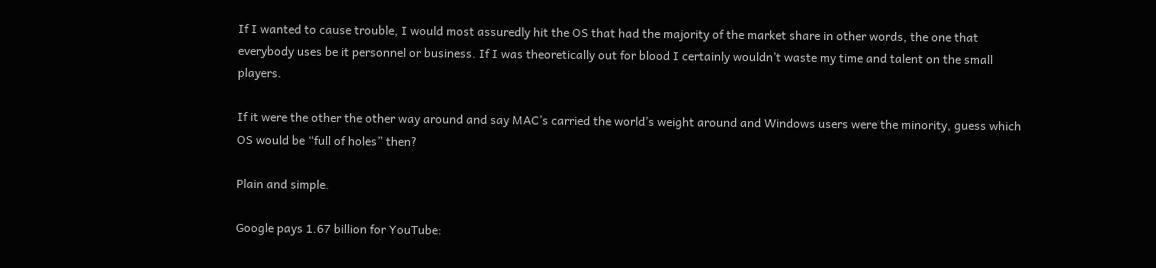If I wanted to cause trouble, I would most assuredly hit the OS that had the majority of the market share in other words, the one that everybody uses be it personnel or business. If I was theoretically out for blood I certainly wouldn’t waste my time and talent on the small players.

If it were the other the other way around and say MAC’s carried the world’s weight around and Windows users were the minority, guess which OS would be “full of holes” then?

Plain and simple.

Google pays 1.67 billion for YouTube: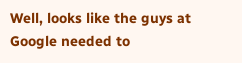Well, looks like the guys at Google needed to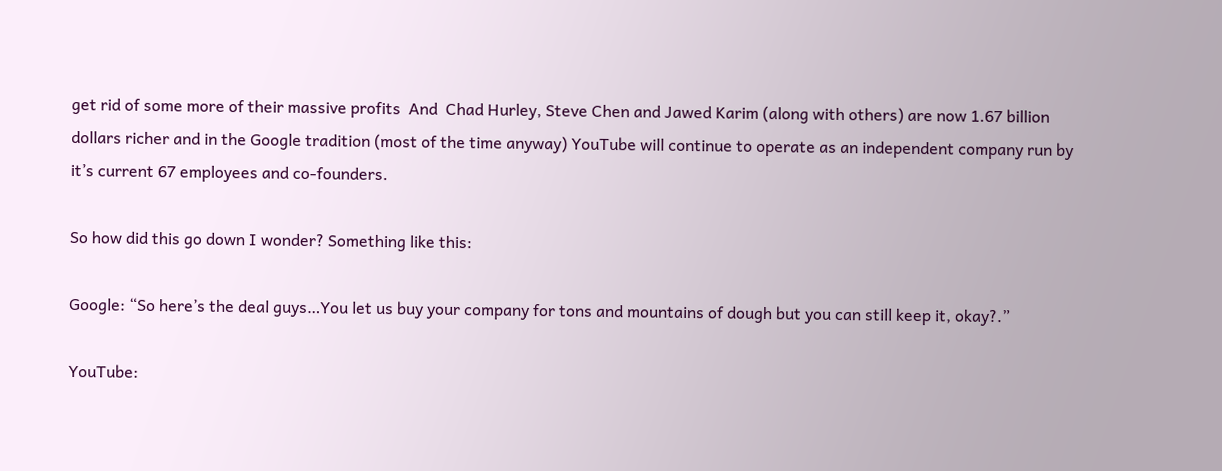get rid of some more of their massive profits  And  Chad Hurley, Steve Chen and Jawed Karim (along with others) are now 1.67 billion dollars richer and in the Google tradition (most of the time anyway) YouTube will continue to operate as an independent company run by it’s current 67 employees and co-founders.

So how did this go down I wonder? Something like this:

Google: “So here’s the deal guys…You let us buy your company for tons and mountains of dough but you can still keep it, okay?.”

YouTube: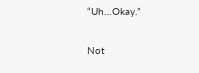“Uh…Okay.”

Not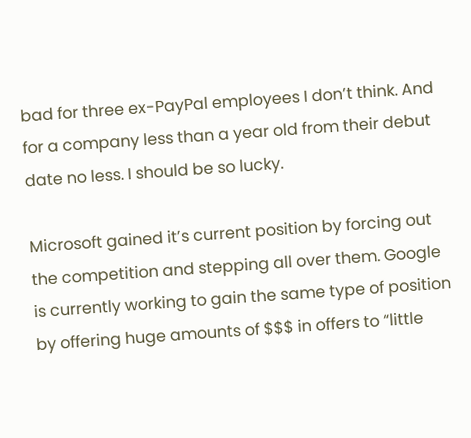bad for three ex-PayPal employees I don’t think. And for a company less than a year old from their debut date no less. I should be so lucky.

Microsoft gained it’s current position by forcing out the competition and stepping all over them. Google is currently working to gain the same type of position by offering huge amounts of $$$ in offers to “little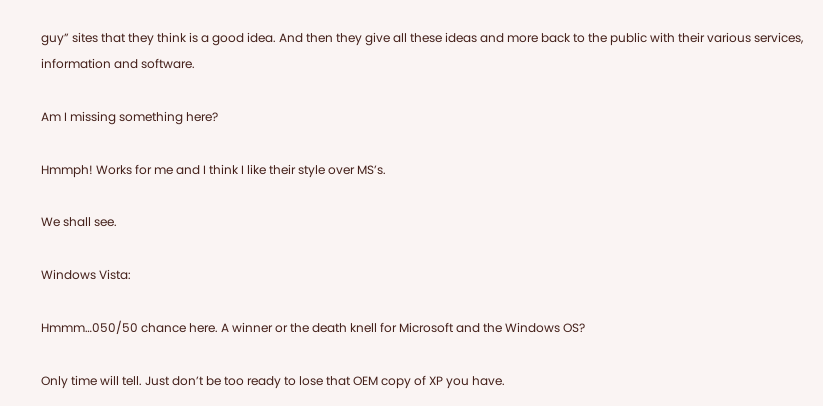guy” sites that they think is a good idea. And then they give all these ideas and more back to the public with their various services, information and software.

Am I missing something here?

Hmmph! Works for me and I think I like their style over MS’s.

We shall see.

Windows Vista:

Hmmm…050/50 chance here. A winner or the death knell for Microsoft and the Windows OS?

Only time will tell. Just don’t be too ready to lose that OEM copy of XP you have.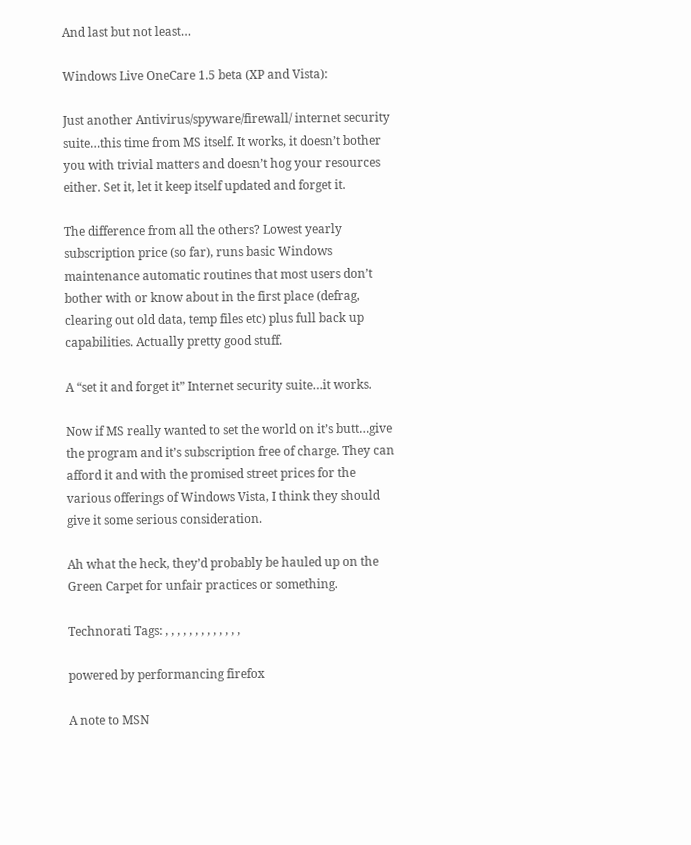And last but not least…

Windows Live OneCare 1.5 beta (XP and Vista):

Just another Antivirus/spyware/firewall/ internet security suite…this time from MS itself. It works, it doesn’t bother you with trivial matters and doesn’t hog your resources either. Set it, let it keep itself updated and forget it.

The difference from all the others? Lowest yearly subscription price (so far), runs basic Windows maintenance automatic routines that most users don’t bother with or know about in the first place (defrag, clearing out old data, temp files etc) plus full back up capabilities. Actually pretty good stuff.

A “set it and forget it” Internet security suite…it works.

Now if MS really wanted to set the world on it’s butt…give the program and it’s subscription free of charge. They can afford it and with the promised street prices for the various offerings of Windows Vista, I think they should give it some serious consideration.

Ah what the heck, they’d probably be hauled up on the Green Carpet for unfair practices or something.

Technorati Tags: , , , , , , , , , , , , ,

powered by performancing firefox

A note to MSN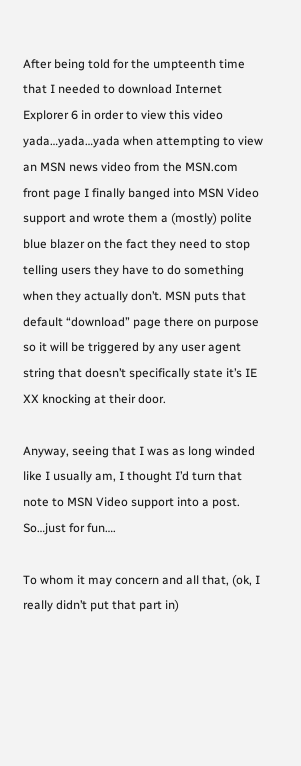After being told for the umpteenth time that I needed to download Internet Explorer 6 in order to view this video yada…yada…yada when attempting to view an MSN news video from the MSN.com front page I finally banged into MSN Video support and wrote them a (mostly) polite blue blazer on the fact they need to stop telling users they have to do something when they actually don’t. MSN puts that default “download” page there on purpose so it will be triggered by any user agent string that doesn’t specifically state it’s IE XX knocking at their door.

Anyway, seeing that I was as long winded like I usually am, I thought I’d turn that note to MSN Video support into a post. So…just for fun….

To whom it may concern and all that, (ok, I really didn’t put that part in)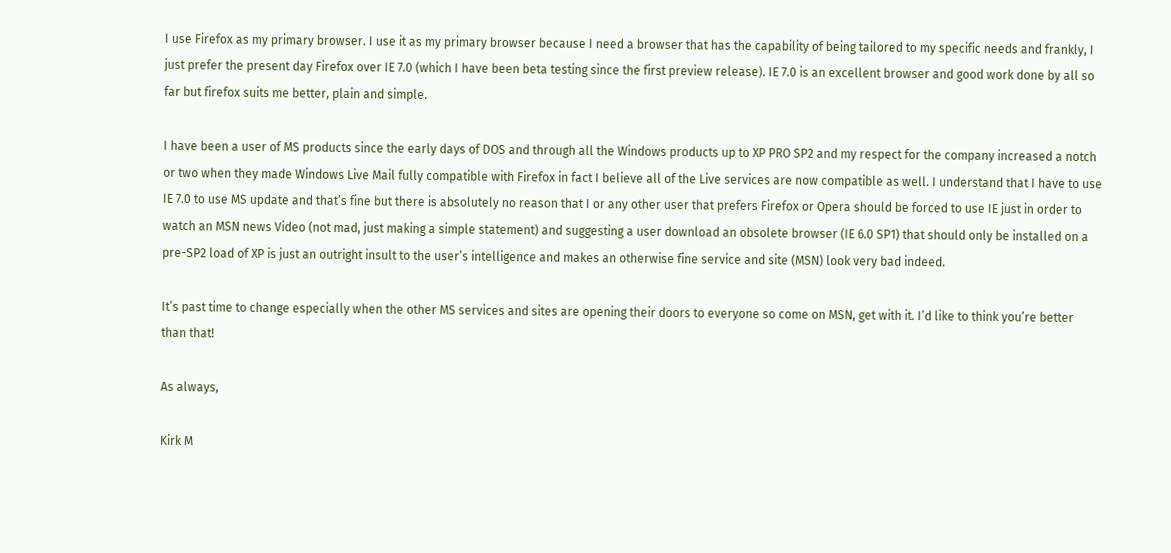I use Firefox as my primary browser. I use it as my primary browser because I need a browser that has the capability of being tailored to my specific needs and frankly, I just prefer the present day Firefox over IE 7.0 (which I have been beta testing since the first preview release). IE 7.0 is an excellent browser and good work done by all so far but firefox suits me better, plain and simple.

I have been a user of MS products since the early days of DOS and through all the Windows products up to XP PRO SP2 and my respect for the company increased a notch or two when they made Windows Live Mail fully compatible with Firefox in fact I believe all of the Live services are now compatible as well. I understand that I have to use IE 7.0 to use MS update and that’s fine but there is absolutely no reason that I or any other user that prefers Firefox or Opera should be forced to use IE just in order to watch an MSN news Video (not mad, just making a simple statement) and suggesting a user download an obsolete browser (IE 6.0 SP1) that should only be installed on a pre-SP2 load of XP is just an outright insult to the user’s intelligence and makes an otherwise fine service and site (MSN) look very bad indeed.

It’s past time to change especially when the other MS services and sites are opening their doors to everyone so come on MSN, get with it. I’d like to think you’re better than that!

As always,

Kirk M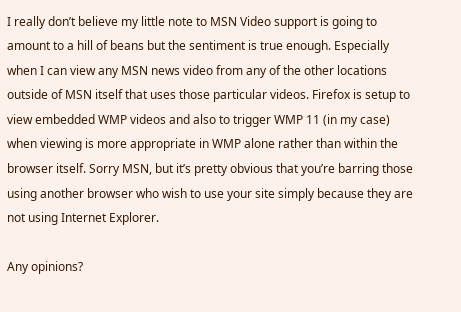I really don’t believe my little note to MSN Video support is going to amount to a hill of beans but the sentiment is true enough. Especially when I can view any MSN news video from any of the other locations outside of MSN itself that uses those particular videos. Firefox is setup to view embedded WMP videos and also to trigger WMP 11 (in my case) when viewing is more appropriate in WMP alone rather than within the browser itself. Sorry MSN, but it’s pretty obvious that you’re barring those using another browser who wish to use your site simply because they are not using Internet Explorer.

Any opinions?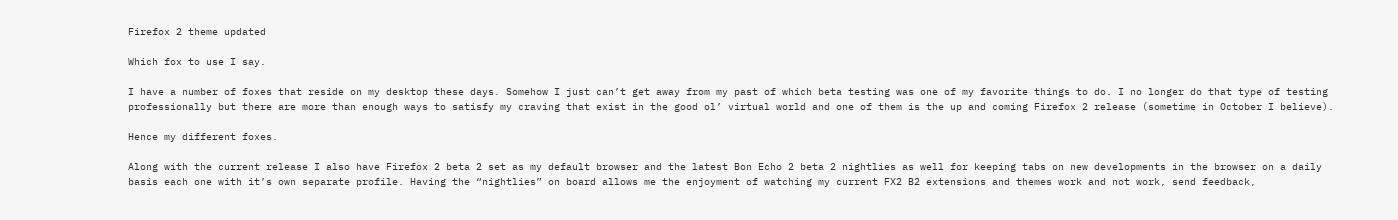Firefox 2 theme updated

Which fox to use I say.

I have a number of foxes that reside on my desktop these days. Somehow I just can’t get away from my past of which beta testing was one of my favorite things to do. I no longer do that type of testing professionally but there are more than enough ways to satisfy my craving that exist in the good ol’ virtual world and one of them is the up and coming Firefox 2 release (sometime in October I believe).

Hence my different foxes.

Along with the current release I also have Firefox 2 beta 2 set as my default browser and the latest Bon Echo 2 beta 2 nightlies as well for keeping tabs on new developments in the browser on a daily basis each one with it’s own separate profile. Having the “nightlies” on board allows me the enjoyment of watching my current FX2 B2 extensions and themes work and not work, send feedback,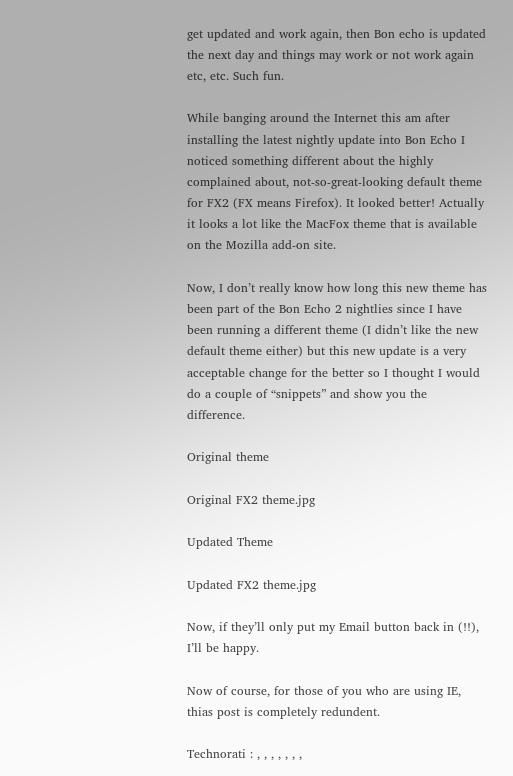get updated and work again, then Bon echo is updated the next day and things may work or not work again etc, etc. Such fun.

While banging around the Internet this am after installing the latest nightly update into Bon Echo I noticed something different about the highly complained about, not-so-great-looking default theme for FX2 (FX means Firefox). It looked better! Actually it looks a lot like the MacFox theme that is available on the Mozilla add-on site.

Now, I don’t really know how long this new theme has been part of the Bon Echo 2 nightlies since I have been running a different theme (I didn’t like the new default theme either) but this new update is a very acceptable change for the better so I thought I would do a couple of “snippets” and show you the difference.

Original theme

Original FX2 theme.jpg

Updated Theme

Updated FX2 theme.jpg

Now, if they’ll only put my Email button back in (!!), I’ll be happy.

Now of course, for those of you who are using IE, thias post is completely redundent.

Technorati : , , , , , , ,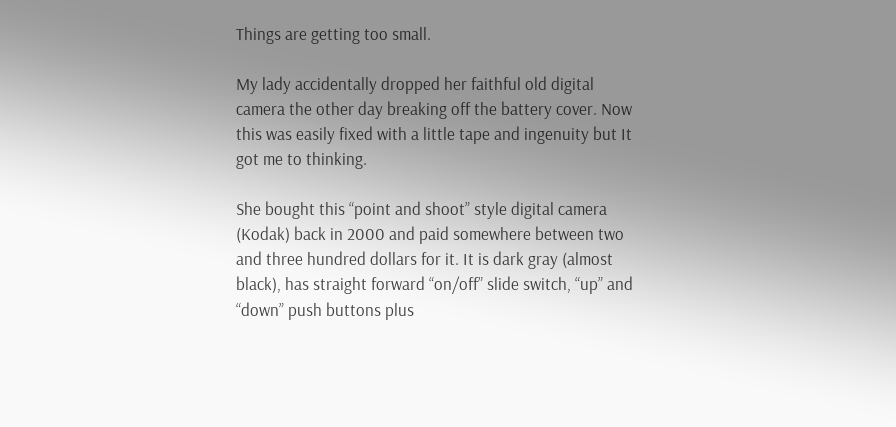Things are getting too small.

My lady accidentally dropped her faithful old digital camera the other day breaking off the battery cover. Now this was easily fixed with a little tape and ingenuity but It got me to thinking.

She bought this “point and shoot” style digital camera (Kodak) back in 2000 and paid somewhere between two and three hundred dollars for it. It is dark gray (almost black), has straight forward “on/off” slide switch, “up” and “down” push buttons plus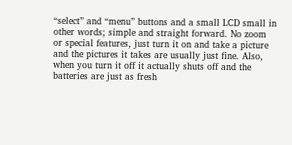“select” and “menu” buttons and a small LCD small in other words; simple and straight forward. No zoom or special features, just turn it on and take a picture and the pictures it takes are usually just fine. Also, when you turn it off it actually shuts off and the batteries are just as fresh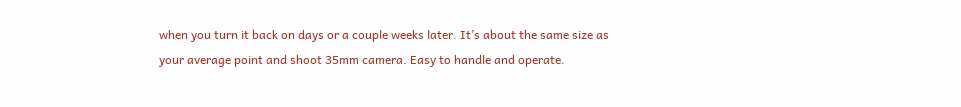when you turn it back on days or a couple weeks later. It’s about the same size as your average point and shoot 35mm camera. Easy to handle and operate.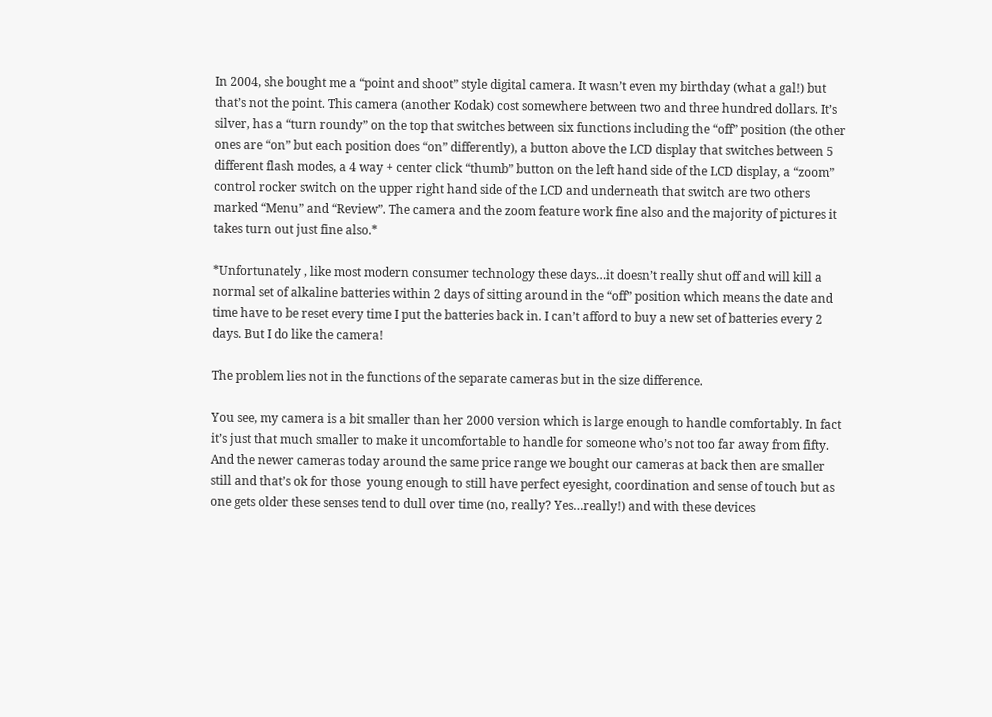In 2004, she bought me a “point and shoot” style digital camera. It wasn’t even my birthday (what a gal!) but that’s not the point. This camera (another Kodak) cost somewhere between two and three hundred dollars. It’s silver, has a “turn roundy” on the top that switches between six functions including the “off” position (the other ones are “on” but each position does “on” differently), a button above the LCD display that switches between 5 different flash modes, a 4 way + center click “thumb” button on the left hand side of the LCD display, a “zoom” control rocker switch on the upper right hand side of the LCD and underneath that switch are two others marked “Menu” and “Review”. The camera and the zoom feature work fine also and the majority of pictures it takes turn out just fine also.*

*Unfortunately , like most modern consumer technology these days…it doesn’t really shut off and will kill a normal set of alkaline batteries within 2 days of sitting around in the “off” position which means the date and time have to be reset every time I put the batteries back in. I can’t afford to buy a new set of batteries every 2 days. But I do like the camera!

The problem lies not in the functions of the separate cameras but in the size difference.

You see, my camera is a bit smaller than her 2000 version which is large enough to handle comfortably. In fact it’s just that much smaller to make it uncomfortable to handle for someone who’s not too far away from fifty. And the newer cameras today around the same price range we bought our cameras at back then are smaller still and that’s ok for those  young enough to still have perfect eyesight, coordination and sense of touch but as one gets older these senses tend to dull over time (no, really? Yes…really!) and with these devices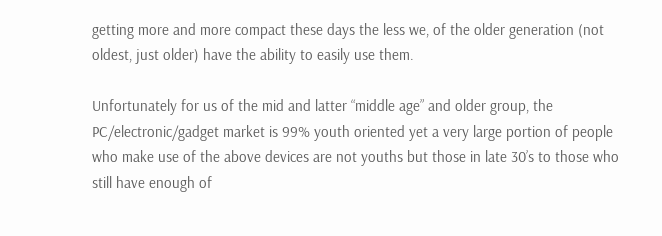getting more and more compact these days the less we, of the older generation (not oldest, just older) have the ability to easily use them.

Unfortunately for us of the mid and latter “middle age” and older group, the PC/electronic/gadget market is 99% youth oriented yet a very large portion of people who make use of the above devices are not youths but those in late 30’s to those who still have enough of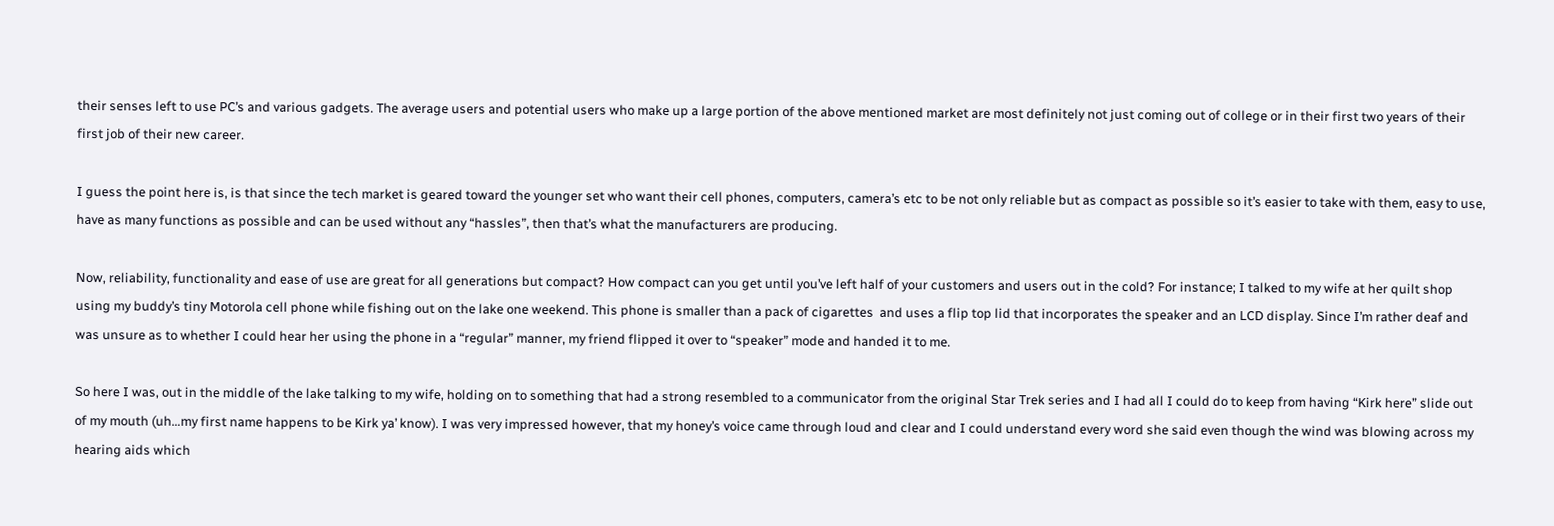their senses left to use PC’s and various gadgets. The average users and potential users who make up a large portion of the above mentioned market are most definitely not just coming out of college or in their first two years of their first job of their new career.

I guess the point here is, is that since the tech market is geared toward the younger set who want their cell phones, computers, camera’s etc to be not only reliable but as compact as possible so it’s easier to take with them, easy to use, have as many functions as possible and can be used without any “hassles”, then that’s what the manufacturers are producing.

Now, reliability, functionality and ease of use are great for all generations but compact? How compact can you get until you’ve left half of your customers and users out in the cold? For instance; I talked to my wife at her quilt shop using my buddy’s tiny Motorola cell phone while fishing out on the lake one weekend. This phone is smaller than a pack of cigarettes  and uses a flip top lid that incorporates the speaker and an LCD display. Since I’m rather deaf and was unsure as to whether I could hear her using the phone in a “regular” manner, my friend flipped it over to “speaker” mode and handed it to me.

So here I was, out in the middle of the lake talking to my wife, holding on to something that had a strong resembled to a communicator from the original Star Trek series and I had all I could do to keep from having “Kirk here” slide out of my mouth (uh…my first name happens to be Kirk ya’ know). I was very impressed however, that my honey’s voice came through loud and clear and I could understand every word she said even though the wind was blowing across my hearing aids which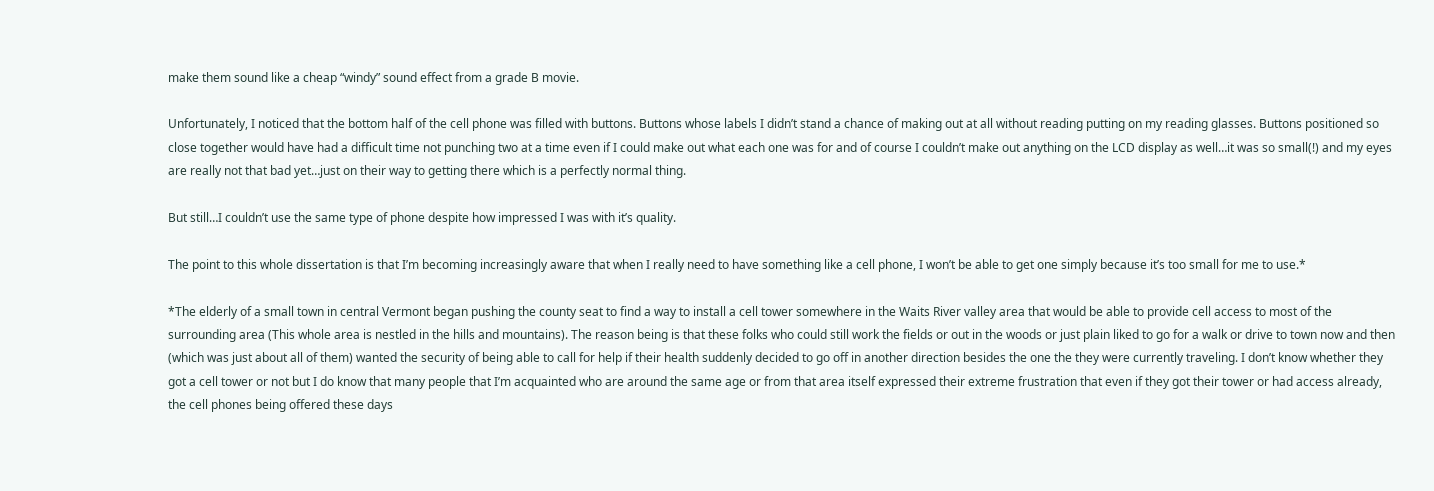make them sound like a cheap “windy” sound effect from a grade B movie.

Unfortunately, I noticed that the bottom half of the cell phone was filled with buttons. Buttons whose labels I didn’t stand a chance of making out at all without reading putting on my reading glasses. Buttons positioned so close together would have had a difficult time not punching two at a time even if I could make out what each one was for and of course I couldn’t make out anything on the LCD display as well…it was so small(!) and my eyes are really not that bad yet…just on their way to getting there which is a perfectly normal thing.

But still…I couldn’t use the same type of phone despite how impressed I was with it’s quality.

The point to this whole dissertation is that I’m becoming increasingly aware that when I really need to have something like a cell phone, I won’t be able to get one simply because it’s too small for me to use.*

*The elderly of a small town in central Vermont began pushing the county seat to find a way to install a cell tower somewhere in the Waits River valley area that would be able to provide cell access to most of the surrounding area (This whole area is nestled in the hills and mountains). The reason being is that these folks who could still work the fields or out in the woods or just plain liked to go for a walk or drive to town now and then (which was just about all of them) wanted the security of being able to call for help if their health suddenly decided to go off in another direction besides the one the they were currently traveling. I don’t know whether they got a cell tower or not but I do know that many people that I’m acquainted who are around the same age or from that area itself expressed their extreme frustration that even if they got their tower or had access already, the cell phones being offered these days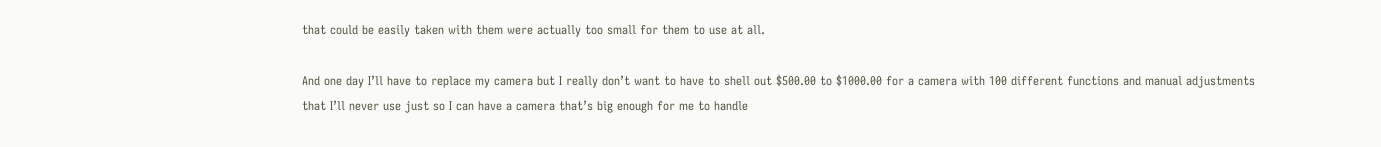that could be easily taken with them were actually too small for them to use at all.

And one day I’ll have to replace my camera but I really don’t want to have to shell out $500.00 to $1000.00 for a camera with 100 different functions and manual adjustments that I’ll never use just so I can have a camera that’s big enough for me to handle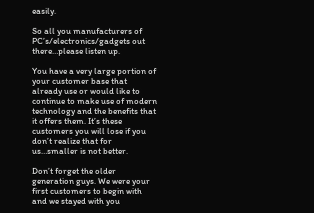easily.

So all you manufacturers of PC’s/electronics/gadgets out there…please listen up.

You have a very large portion of your customer base that already use or would like to continue to make use of modern technology and the benefits that it offers them. It’s these customers you will lose if you don’t realize that for us…smaller is not better.

Don’t forget the older generation guys. We were your first customers to begin with and we stayed with you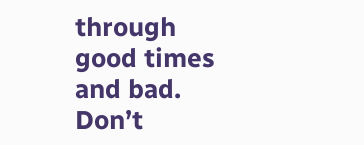through good times and bad. Don’t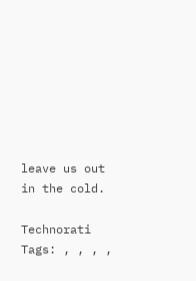leave us out in the cold.

Technorati Tags: , , , ,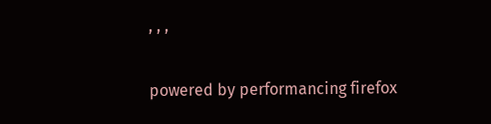, , ,

powered by performancing firefox